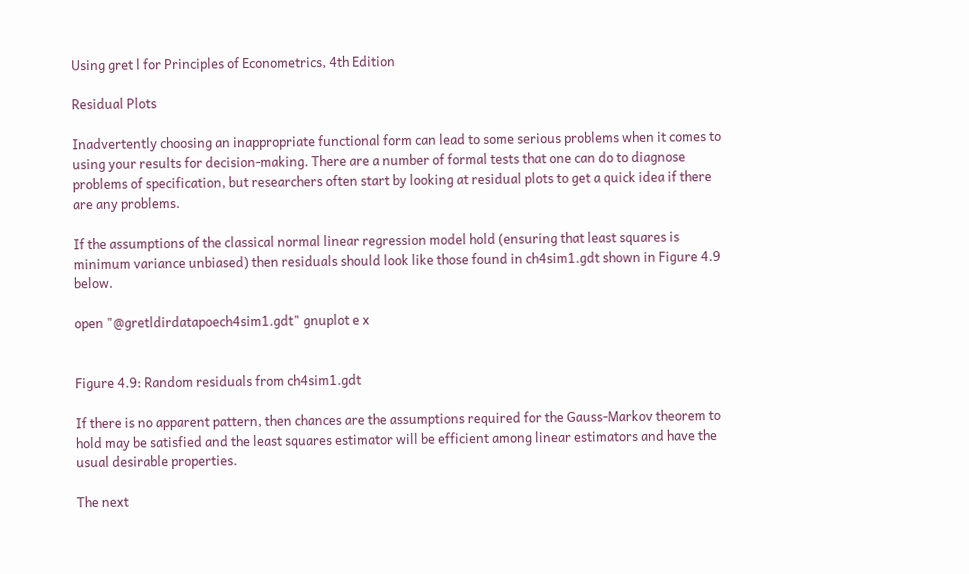Using gret l for Principles of Econometrics, 4th Edition

Residual Plots

Inadvertently choosing an inappropriate functional form can lead to some serious problems when it comes to using your results for decision-making. There are a number of formal tests that one can do to diagnose problems of specification, but researchers often start by looking at residual plots to get a quick idea if there are any problems.

If the assumptions of the classical normal linear regression model hold (ensuring that least squares is minimum variance unbiased) then residuals should look like those found in ch4sim1.gdt shown in Figure 4.9 below.

open "@gretldirdatapoech4sim1.gdt" gnuplot e x


Figure 4.9: Random residuals from ch4sim1.gdt

If there is no apparent pattern, then chances are the assumptions required for the Gauss-Markov theorem to hold may be satisfied and the least squares estimator will be efficient among linear estimators and have the usual desirable properties.

The next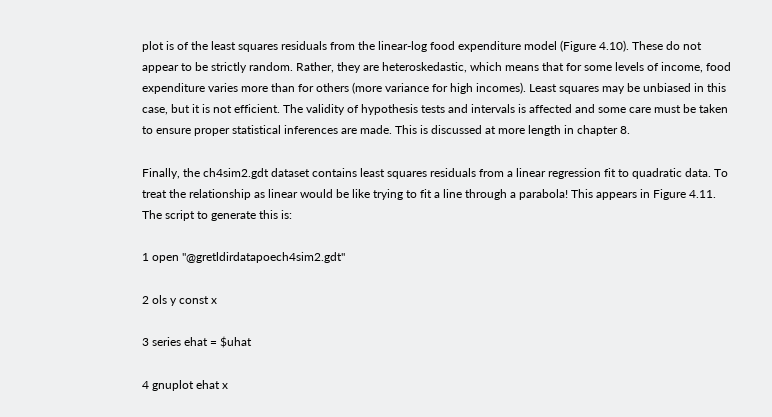plot is of the least squares residuals from the linear-log food expenditure model (Figure 4.10). These do not appear to be strictly random. Rather, they are heteroskedastic, which means that for some levels of income, food expenditure varies more than for others (more variance for high incomes). Least squares may be unbiased in this case, but it is not efficient. The validity of hypothesis tests and intervals is affected and some care must be taken to ensure proper statistical inferences are made. This is discussed at more length in chapter 8.

Finally, the ch4sim2.gdt dataset contains least squares residuals from a linear regression fit to quadratic data. To treat the relationship as linear would be like trying to fit a line through a parabola! This appears in Figure 4.11. The script to generate this is:

1 open "@gretldirdatapoech4sim2.gdt"

2 ols y const x

3 series ehat = $uhat

4 gnuplot ehat x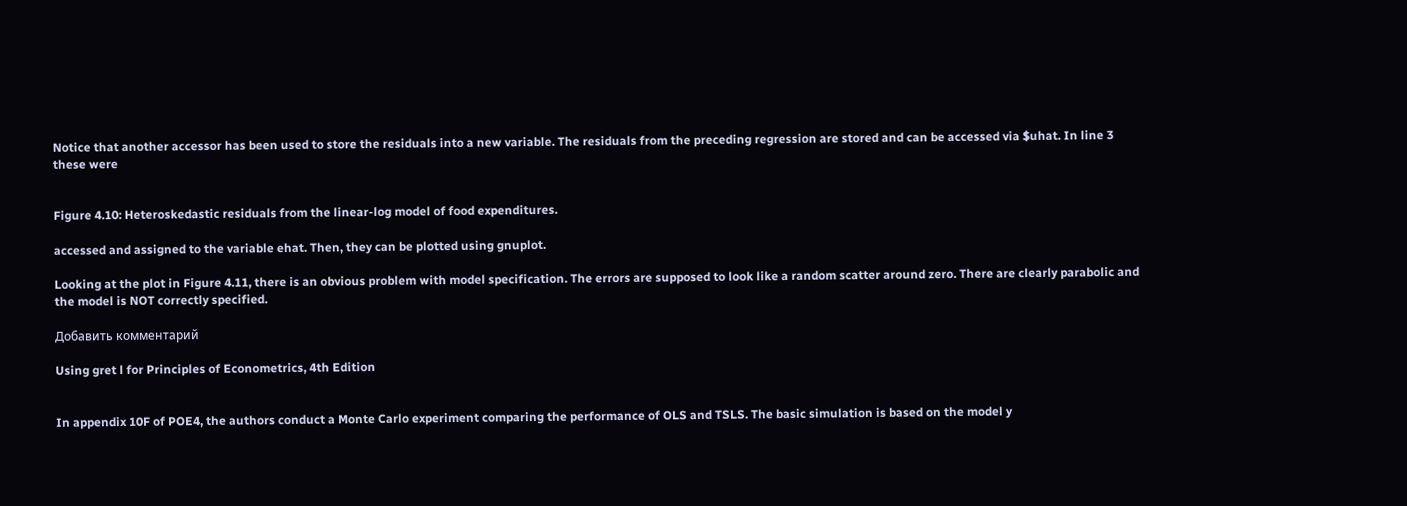Notice that another accessor has been used to store the residuals into a new variable. The residuals from the preceding regression are stored and can be accessed via $uhat. In line 3 these were


Figure 4.10: Heteroskedastic residuals from the linear-log model of food expenditures.

accessed and assigned to the variable ehat. Then, they can be plotted using gnuplot.

Looking at the plot in Figure 4.11, there is an obvious problem with model specification. The errors are supposed to look like a random scatter around zero. There are clearly parabolic and the model is NOT correctly specified.

Добавить комментарий

Using gret l for Principles of Econometrics, 4th Edition


In appendix 10F of POE4, the authors conduct a Monte Carlo experiment comparing the performance of OLS and TSLS. The basic simulation is based on the model y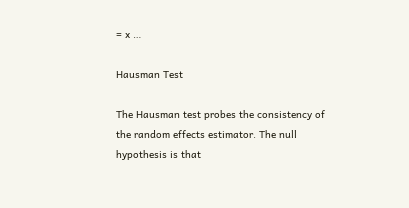= x …

Hausman Test

The Hausman test probes the consistency of the random effects estimator. The null hypothesis is that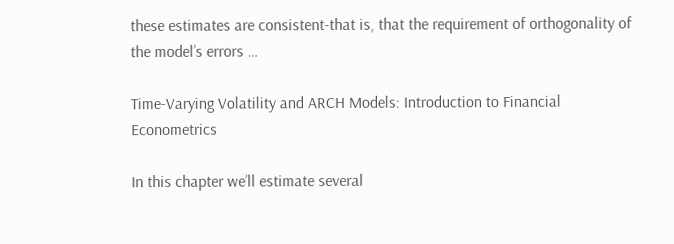these estimates are consistent-that is, that the requirement of orthogonality of the model’s errors …

Time-Varying Volatility and ARCH Models: Introduction to Financial Econometrics

In this chapter we’ll estimate several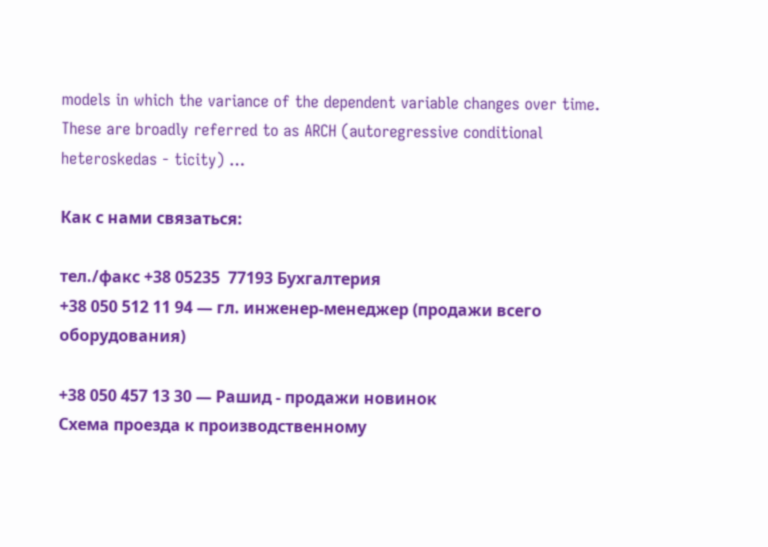models in which the variance of the dependent variable changes over time. These are broadly referred to as ARCH (autoregressive conditional heteroskedas - ticity) …

Как с нами связаться:

тел./факс +38 05235  77193 Бухгалтерия
+38 050 512 11 94 — гл. инженер-менеджер (продажи всего оборудования)

+38 050 457 13 30 — Рашид - продажи новинок
Схема проезда к производственному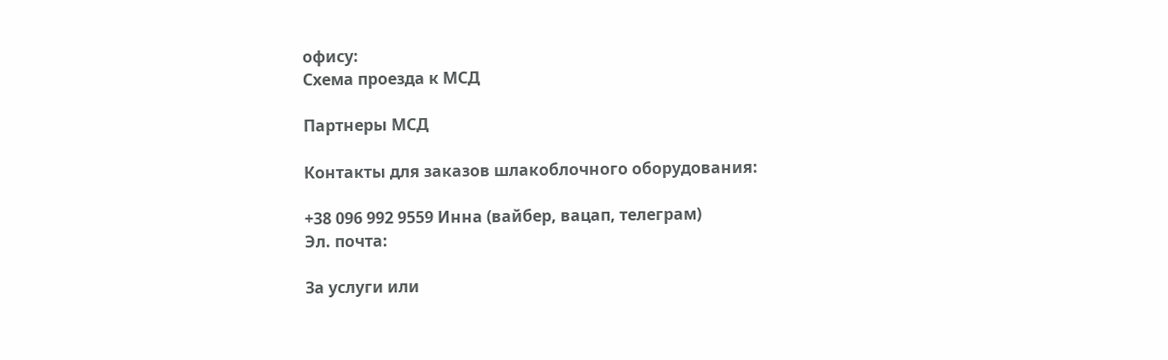офису:
Схема проезда к МСД

Партнеры МСД

Контакты для заказов шлакоблочного оборудования:

+38 096 992 9559 Инна (вайбер, вацап, телеграм)
Эл. почта:

За услуги или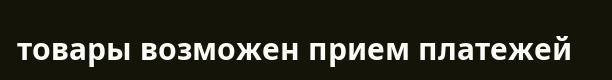товары возможен прием платежей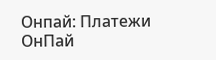Онпай: Платежи ОнПай